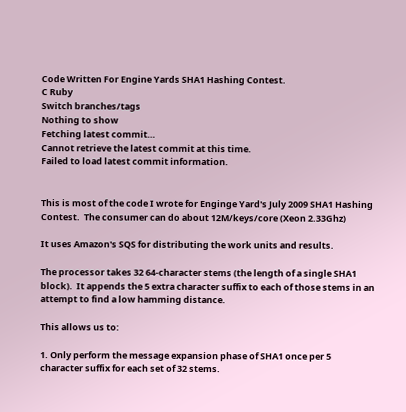Code Written For Engine Yards SHA1 Hashing Contest.
C Ruby
Switch branches/tags
Nothing to show
Fetching latest commit…
Cannot retrieve the latest commit at this time.
Failed to load latest commit information.


This is most of the code I wrote for Enginge Yard's July 2009 SHA1 Hashing Contest.  The consumer can do about 12M/keys/core (Xeon 2.33Ghz)

It uses Amazon's SQS for distributing the work units and results.

The processor takes 32 64-character stems (the length of a single SHA1 block).  It appends the 5 extra character suffix to each of those stems in an attempt to find a low hamming distance.

This allows us to:

1. Only perform the message expansion phase of SHA1 once per 5 character suffix for each set of 32 stems.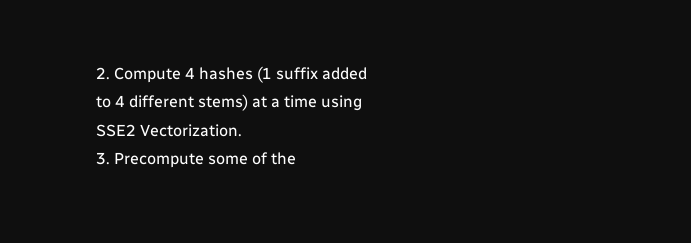2. Compute 4 hashes (1 suffix added to 4 different stems) at a time using SSE2 Vectorization.
3. Precompute some of the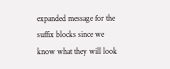expanded message for the suffix blocks since we know what they will look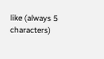like (always 5 characters)